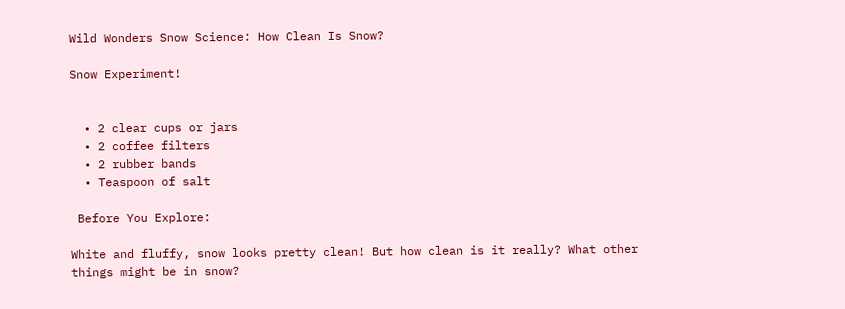Wild Wonders Snow Science: How Clean Is Snow?

Snow Experiment!


  • 2 clear cups or jars
  • 2 coffee filters
  • 2 rubber bands
  • Teaspoon of salt

 Before You Explore:

White and fluffy, snow looks pretty clean! But how clean is it really? What other things might be in snow?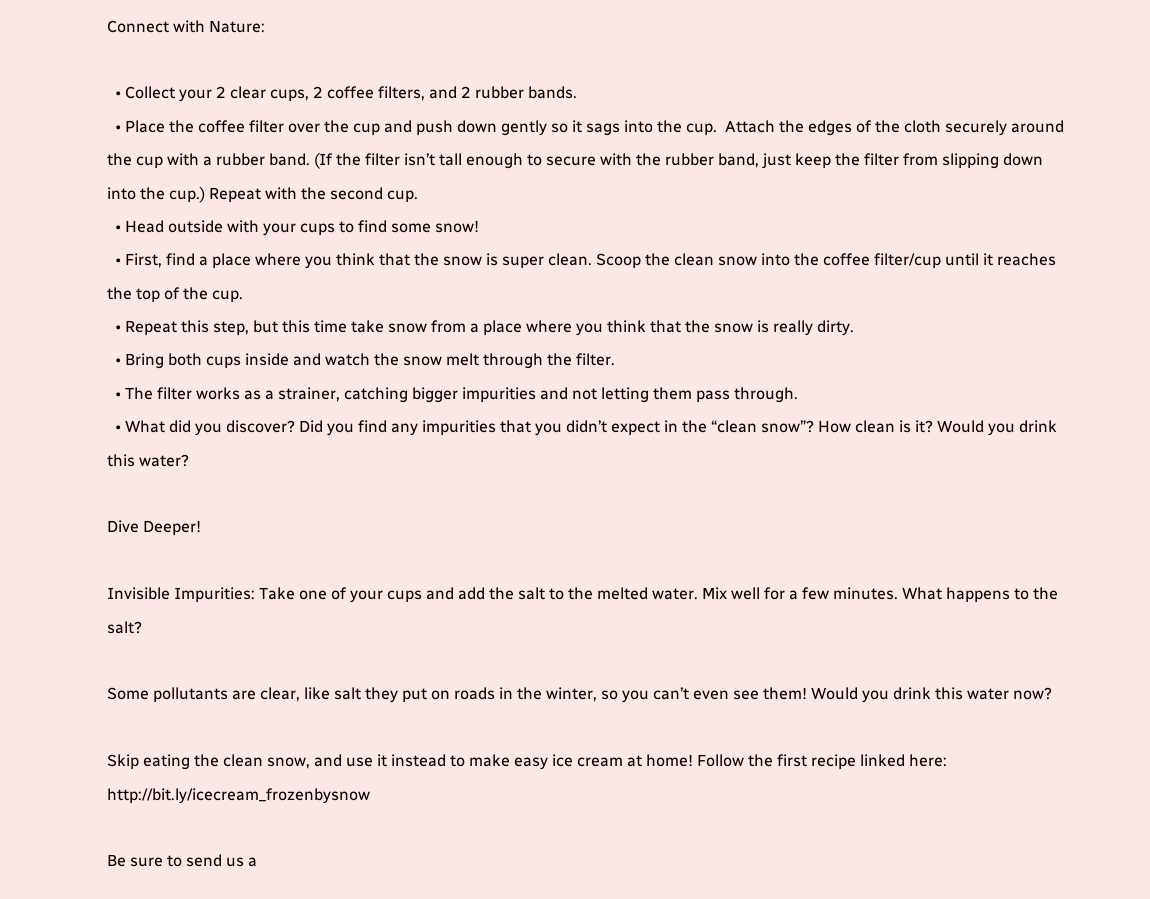Connect with Nature:

  • Collect your 2 clear cups, 2 coffee filters, and 2 rubber bands.
  • Place the coffee filter over the cup and push down gently so it sags into the cup.  Attach the edges of the cloth securely around the cup with a rubber band. (If the filter isn’t tall enough to secure with the rubber band, just keep the filter from slipping down into the cup.) Repeat with the second cup.
  • Head outside with your cups to find some snow!
  • First, find a place where you think that the snow is super clean. Scoop the clean snow into the coffee filter/cup until it reaches the top of the cup.
  • Repeat this step, but this time take snow from a place where you think that the snow is really dirty.
  • Bring both cups inside and watch the snow melt through the filter.
  • The filter works as a strainer, catching bigger impurities and not letting them pass through.
  • What did you discover? Did you find any impurities that you didn’t expect in the “clean snow”? How clean is it? Would you drink this water?

Dive Deeper!

Invisible Impurities: Take one of your cups and add the salt to the melted water. Mix well for a few minutes. What happens to the salt?

Some pollutants are clear, like salt they put on roads in the winter, so you can’t even see them! Would you drink this water now?

Skip eating the clean snow, and use it instead to make easy ice cream at home! Follow the first recipe linked here: http://bit.ly/icecream_frozenbysnow

Be sure to send us a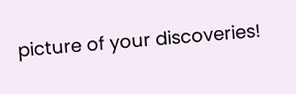picture of your discoveries!